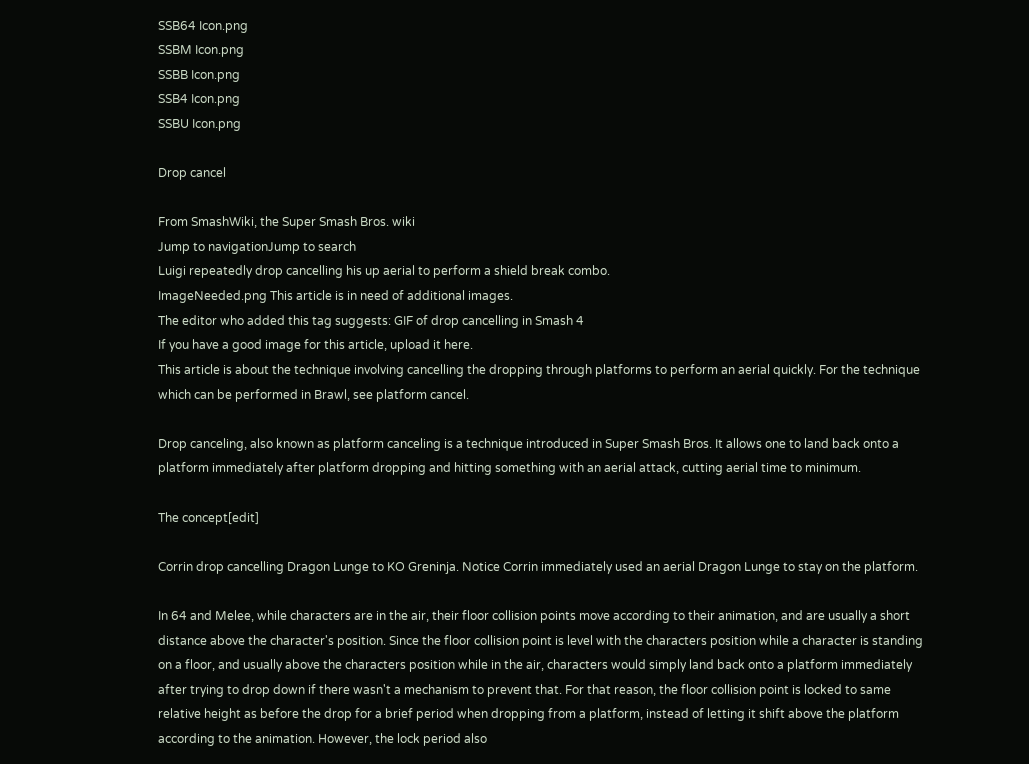SSB64 Icon.png
SSBM Icon.png
SSBB Icon.png
SSB4 Icon.png
SSBU Icon.png

Drop cancel

From SmashWiki, the Super Smash Bros. wiki
Jump to navigationJump to search
Luigi repeatedly drop cancelling his up aerial to perform a shield break combo.
ImageNeeded.png This article is in need of additional images.
The editor who added this tag suggests: GIF of drop cancelling in Smash 4
If you have a good image for this article, upload it here.
This article is about the technique involving cancelling the dropping through platforms to perform an aerial quickly. For the technique which can be performed in Brawl, see platform cancel.

Drop canceling, also known as platform canceling is a technique introduced in Super Smash Bros. It allows one to land back onto a platform immediately after platform dropping and hitting something with an aerial attack, cutting aerial time to minimum.

The concept[edit]

Corrin drop cancelling Dragon Lunge to KO Greninja. Notice Corrin immediately used an aerial Dragon Lunge to stay on the platform.

In 64 and Melee, while characters are in the air, their floor collision points move according to their animation, and are usually a short distance above the character's position. Since the floor collision point is level with the characters position while a character is standing on a floor, and usually above the characters position while in the air, characters would simply land back onto a platform immediately after trying to drop down if there wasn't a mechanism to prevent that. For that reason, the floor collision point is locked to same relative height as before the drop for a brief period when dropping from a platform, instead of letting it shift above the platform according to the animation. However, the lock period also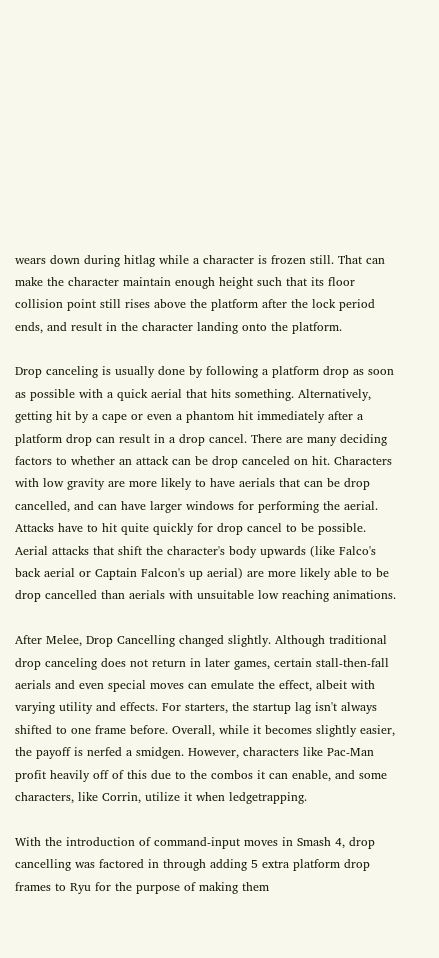wears down during hitlag while a character is frozen still. That can make the character maintain enough height such that its floor collision point still rises above the platform after the lock period ends, and result in the character landing onto the platform.

Drop canceling is usually done by following a platform drop as soon as possible with a quick aerial that hits something. Alternatively, getting hit by a cape or even a phantom hit immediately after a platform drop can result in a drop cancel. There are many deciding factors to whether an attack can be drop canceled on hit. Characters with low gravity are more likely to have aerials that can be drop cancelled, and can have larger windows for performing the aerial. Attacks have to hit quite quickly for drop cancel to be possible. Aerial attacks that shift the character's body upwards (like Falco's back aerial or Captain Falcon's up aerial) are more likely able to be drop cancelled than aerials with unsuitable low reaching animations.

After Melee, Drop Cancelling changed slightly. Although traditional drop canceling does not return in later games, certain stall-then-fall aerials and even special moves can emulate the effect, albeit with varying utility and effects. For starters, the startup lag isn't always shifted to one frame before. Overall, while it becomes slightly easier, the payoff is nerfed a smidgen. However, characters like Pac-Man profit heavily off of this due to the combos it can enable, and some characters, like Corrin, utilize it when ledgetrapping.

With the introduction of command-input moves in Smash 4, drop cancelling was factored in through adding 5 extra platform drop frames to Ryu for the purpose of making them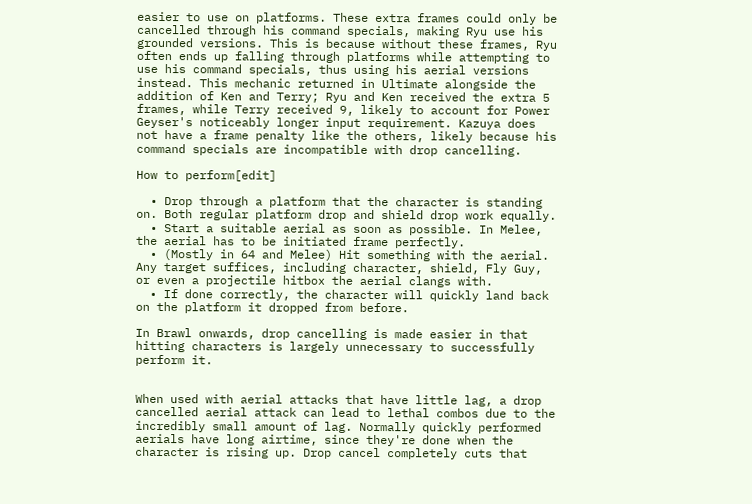easier to use on platforms. These extra frames could only be cancelled through his command specials, making Ryu use his grounded versions. This is because without these frames, Ryu often ends up falling through platforms while attempting to use his command specials, thus using his aerial versions instead. This mechanic returned in Ultimate alongside the addition of Ken and Terry; Ryu and Ken received the extra 5 frames, while Terry received 9, likely to account for Power Geyser's noticeably longer input requirement. Kazuya does not have a frame penalty like the others, likely because his command specials are incompatible with drop cancelling.

How to perform[edit]

  • Drop through a platform that the character is standing on. Both regular platform drop and shield drop work equally.
  • Start a suitable aerial as soon as possible. In Melee, the aerial has to be initiated frame perfectly.
  • (Mostly in 64 and Melee) Hit something with the aerial. Any target suffices, including character, shield, Fly Guy, or even a projectile hitbox the aerial clangs with.
  • If done correctly, the character will quickly land back on the platform it dropped from before.

In Brawl onwards, drop cancelling is made easier in that hitting characters is largely unnecessary to successfully perform it.


When used with aerial attacks that have little lag, a drop cancelled aerial attack can lead to lethal combos due to the incredibly small amount of lag. Normally quickly performed aerials have long airtime, since they're done when the character is rising up. Drop cancel completely cuts that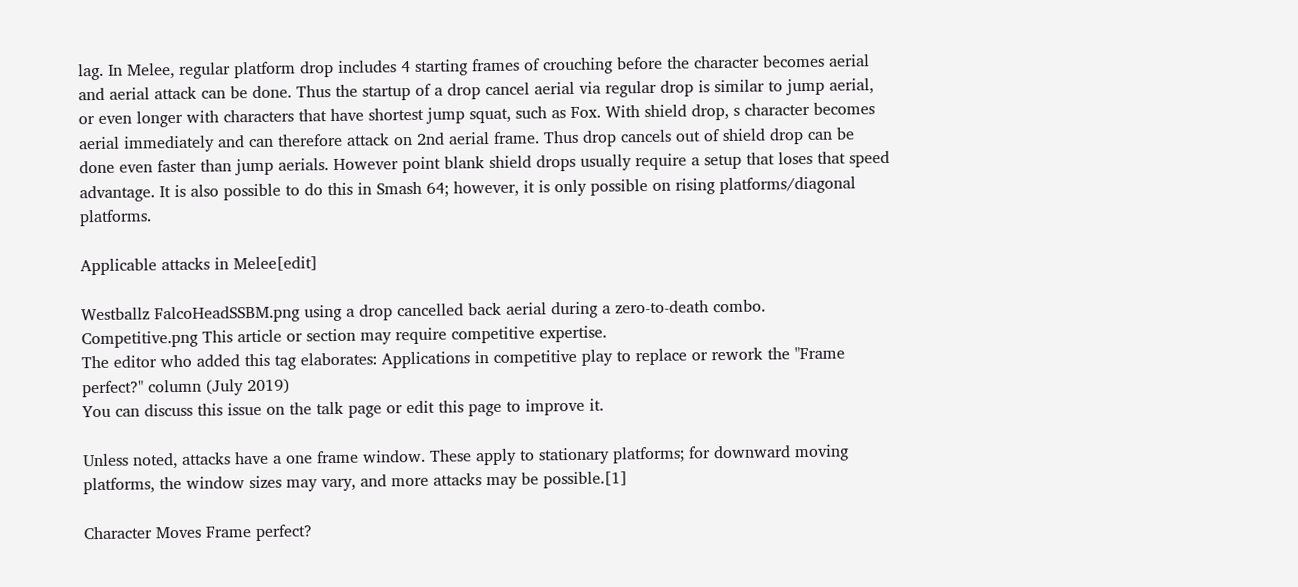lag. In Melee, regular platform drop includes 4 starting frames of crouching before the character becomes aerial and aerial attack can be done. Thus the startup of a drop cancel aerial via regular drop is similar to jump aerial, or even longer with characters that have shortest jump squat, such as Fox. With shield drop, s character becomes aerial immediately and can therefore attack on 2nd aerial frame. Thus drop cancels out of shield drop can be done even faster than jump aerials. However point blank shield drops usually require a setup that loses that speed advantage. It is also possible to do this in Smash 64; however, it is only possible on rising platforms/diagonal platforms.

Applicable attacks in Melee[edit]

Westballz FalcoHeadSSBM.png using a drop cancelled back aerial during a zero-to-death combo.
Competitive.png This article or section may require competitive expertise.
The editor who added this tag elaborates: Applications in competitive play to replace or rework the "Frame perfect?" column (July 2019)
You can discuss this issue on the talk page or edit this page to improve it.

Unless noted, attacks have a one frame window. These apply to stationary platforms; for downward moving platforms, the window sizes may vary, and more attacks may be possible.[1]

Character Moves Frame perfect?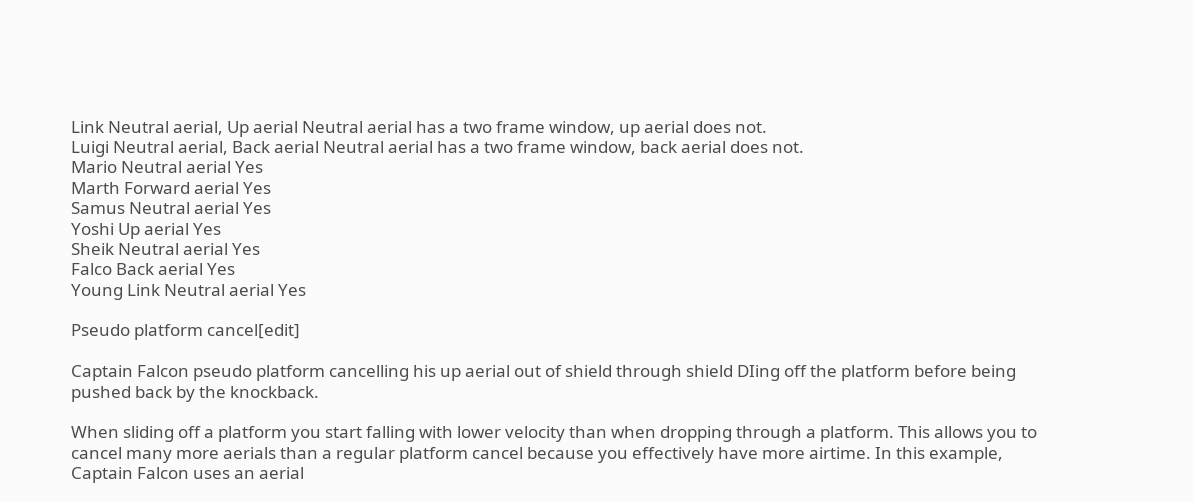Link Neutral aerial, Up aerial Neutral aerial has a two frame window, up aerial does not.
Luigi Neutral aerial, Back aerial Neutral aerial has a two frame window, back aerial does not.
Mario Neutral aerial Yes
Marth Forward aerial Yes
Samus Neutral aerial Yes
Yoshi Up aerial Yes
Sheik Neutral aerial Yes
Falco Back aerial Yes
Young Link Neutral aerial Yes

Pseudo platform cancel[edit]

Captain Falcon pseudo platform cancelling his up aerial out of shield through shield DIing off the platform before being pushed back by the knockback.

When sliding off a platform you start falling with lower velocity than when dropping through a platform. This allows you to cancel many more aerials than a regular platform cancel because you effectively have more airtime. In this example, Captain Falcon uses an aerial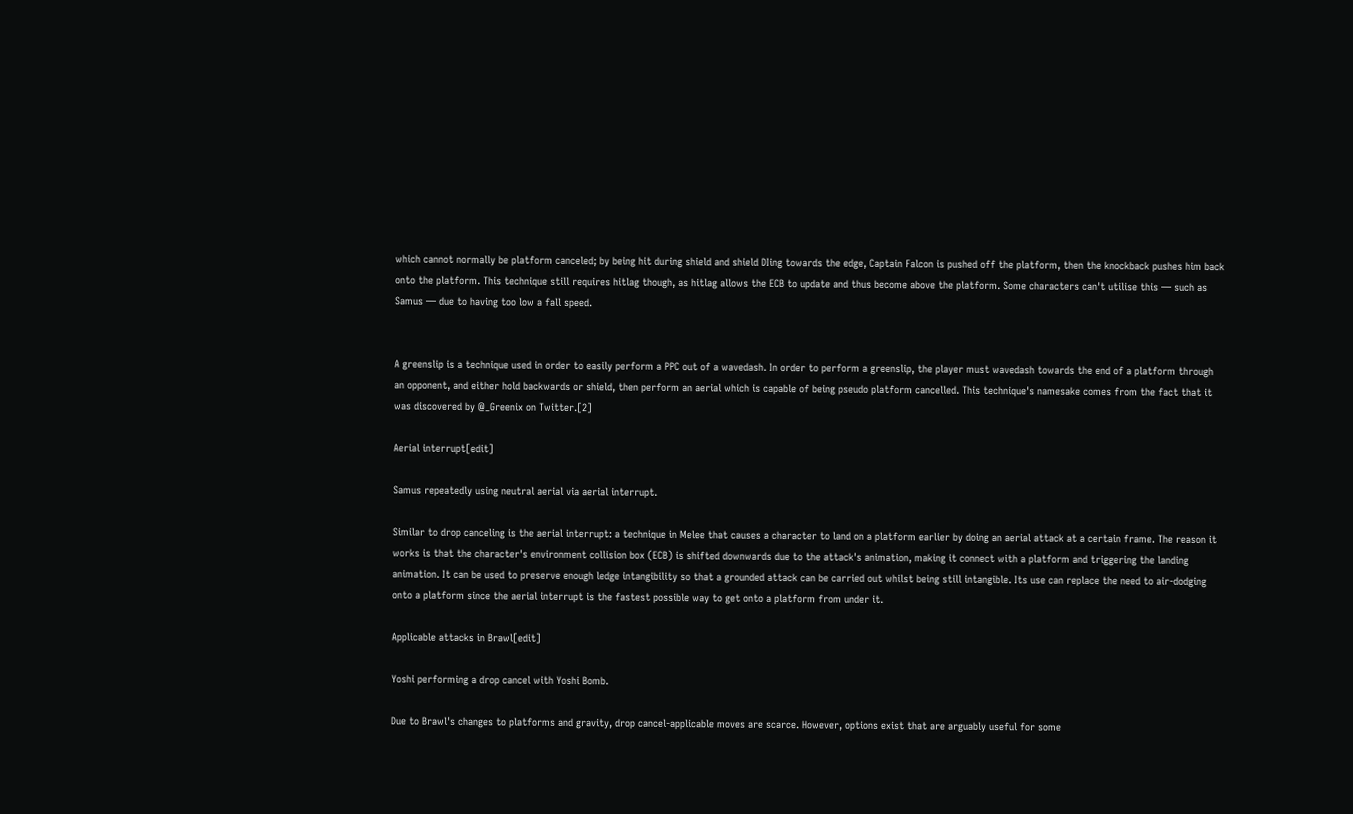which cannot normally be platform canceled; by being hit during shield and shield DIing towards the edge, Captain Falcon is pushed off the platform, then the knockback pushes him back onto the platform. This technique still requires hitlag though, as hitlag allows the ECB to update and thus become above the platform. Some characters can't utilise this — such as Samus — due to having too low a fall speed.


A greenslip is a technique used in order to easily perform a PPC out of a wavedash. In order to perform a greenslip, the player must wavedash towards the end of a platform through an opponent, and either hold backwards or shield, then perform an aerial which is capable of being pseudo platform cancelled. This technique's namesake comes from the fact that it was discovered by @_Greenix on Twitter.[2]

Aerial interrupt[edit]

Samus repeatedly using neutral aerial via aerial interrupt.

Similar to drop canceling is the aerial interrupt: a technique in Melee that causes a character to land on a platform earlier by doing an aerial attack at a certain frame. The reason it works is that the character's environment collision box (ECB) is shifted downwards due to the attack's animation, making it connect with a platform and triggering the landing animation. It can be used to preserve enough ledge intangibility so that a grounded attack can be carried out whilst being still intangible. Its use can replace the need to air-dodging onto a platform since the aerial interrupt is the fastest possible way to get onto a platform from under it.

Applicable attacks in Brawl[edit]

Yoshi performing a drop cancel with Yoshi Bomb.

Due to Brawl's changes to platforms and gravity, drop cancel-applicable moves are scarce. However, options exist that are arguably useful for some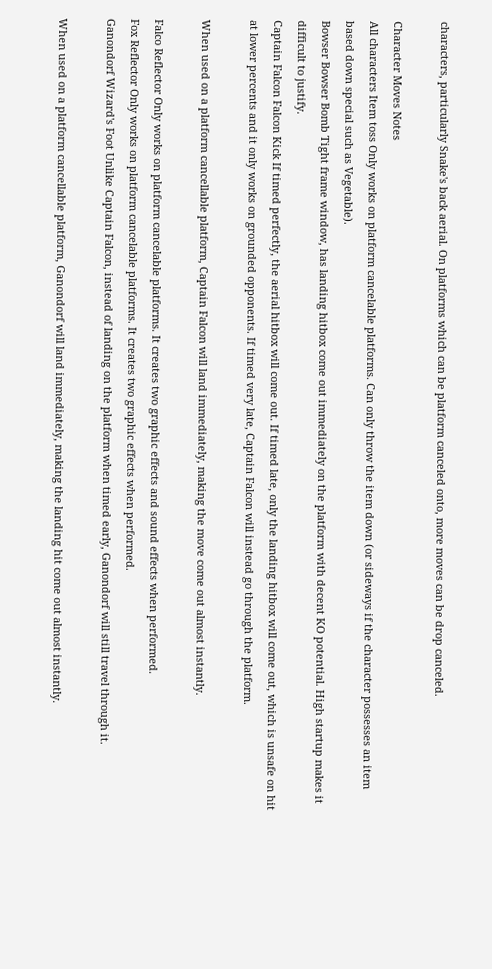characters, particularly Snake's back aerial. On platforms which can be platform canceled onto, more moves can be drop canceled.

Character Moves Notes
All characters Item toss Only works on platform cancelable platforms. Can only throw the item down (or sideways if the character possesses an item based down special such as Vegetable).
Bowser Bowser Bomb Tight frame window, has landing hitbox come out immediately on the platform with decent KO potential. High startup makes it difficult to justify.
Captain Falcon Falcon Kick If timed perfectly, the aerial hitbox will come out. If timed late, only the landing hitbox will come out, which is unsafe on hit at lower percents and it only works on grounded opponents. If timed very late, Captain Falcon will instead go through the platform.

When used on a platform cancellable platform, Captain Falcon will land immediately, making the move come out almost instantly.

Falco Reflector Only works on platform cancelable platforms. It creates two graphic effects and sound effects when performed.
Fox Reflector Only works on platform cancelable platforms. It creates two graphic effects when performed.
Ganondorf Wizard's Foot Unlike Captain Falcon, instead of landing on the platform when timed early, Ganondorf will still travel through it.

When used on a platform cancellable platform, Ganondorf will land immediately, making the landing hit come out almost instantly.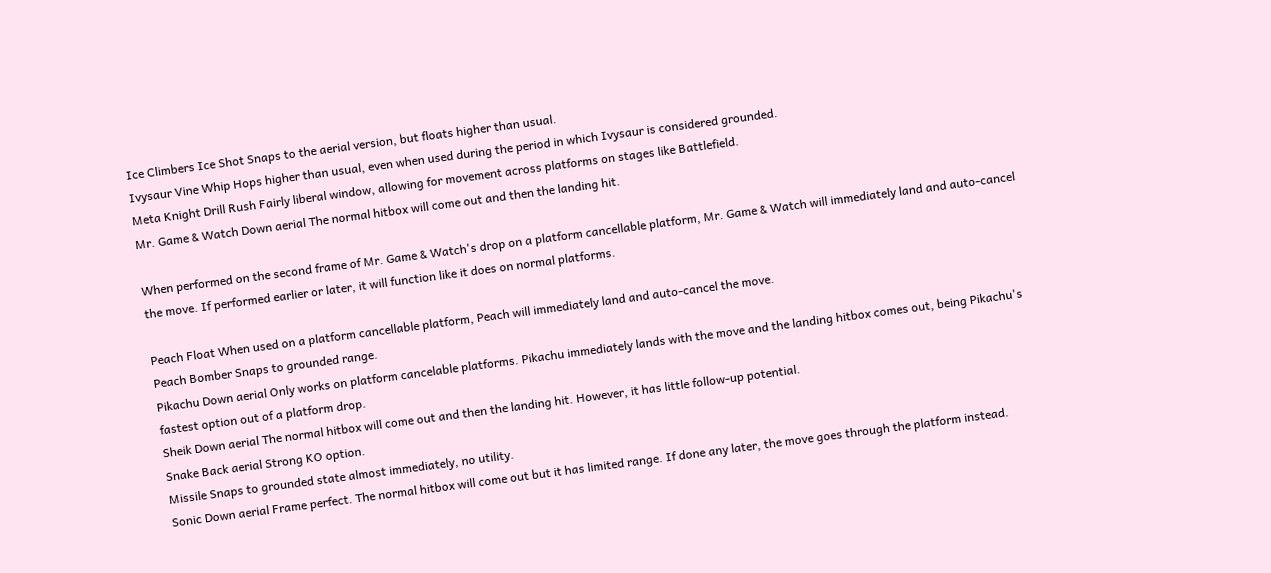Ice Climbers Ice Shot Snaps to the aerial version, but floats higher than usual.
Ivysaur Vine Whip Hops higher than usual, even when used during the period in which Ivysaur is considered grounded.
Meta Knight Drill Rush Fairly liberal window, allowing for movement across platforms on stages like Battlefield.
Mr. Game & Watch Down aerial The normal hitbox will come out and then the landing hit.

When performed on the second frame of Mr. Game & Watch's drop on a platform cancellable platform, Mr. Game & Watch will immediately land and auto-cancel the move. If performed earlier or later, it will function like it does on normal platforms.

Peach Float When used on a platform cancellable platform, Peach will immediately land and auto-cancel the move.
Peach Bomber Snaps to grounded range.
Pikachu Down aerial Only works on platform cancelable platforms. Pikachu immediately lands with the move and the landing hitbox comes out, being Pikachu's fastest option out of a platform drop.
Sheik Down aerial The normal hitbox will come out and then the landing hit. However, it has little follow-up potential.
Snake Back aerial Strong KO option.
Missile Snaps to grounded state almost immediately, no utility.
Sonic Down aerial Frame perfect. The normal hitbox will come out but it has limited range. If done any later, the move goes through the platform instead.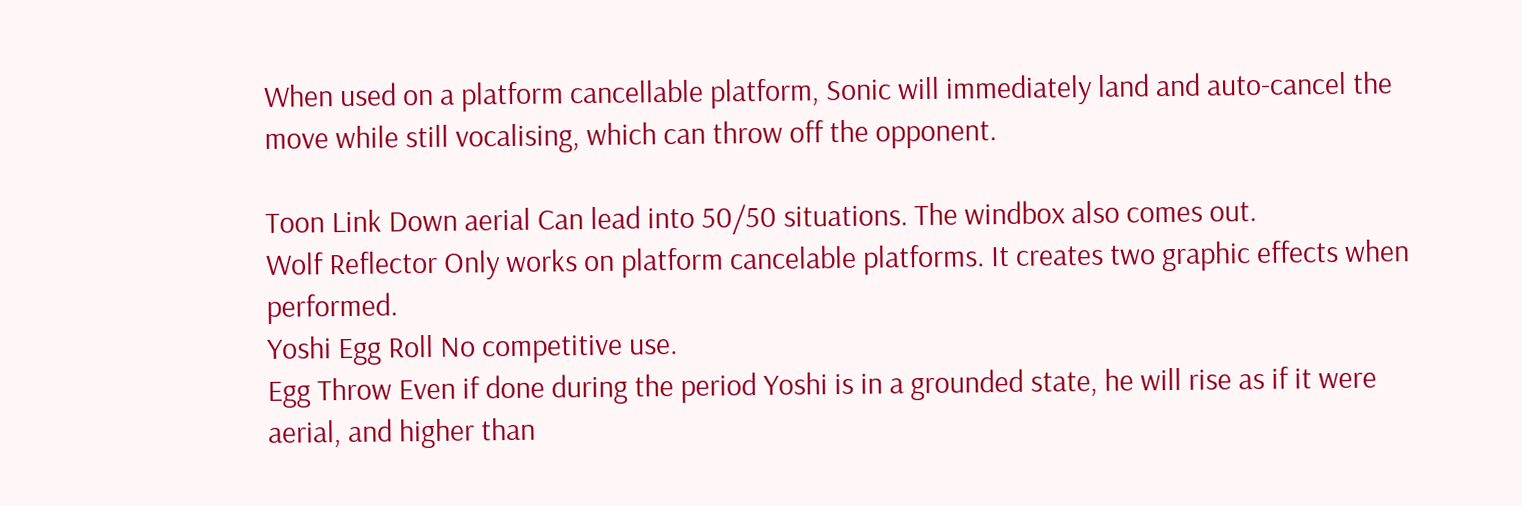When used on a platform cancellable platform, Sonic will immediately land and auto-cancel the move while still vocalising, which can throw off the opponent.

Toon Link Down aerial Can lead into 50/50 situations. The windbox also comes out.
Wolf Reflector Only works on platform cancelable platforms. It creates two graphic effects when performed.
Yoshi Egg Roll No competitive use.
Egg Throw Even if done during the period Yoshi is in a grounded state, he will rise as if it were aerial, and higher than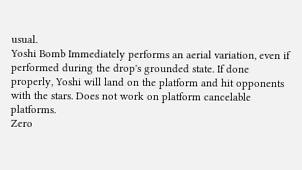usual.
Yoshi Bomb Immediately performs an aerial variation, even if performed during the drop's grounded state. If done properly, Yoshi will land on the platform and hit opponents with the stars. Does not work on platform cancelable platforms.
Zero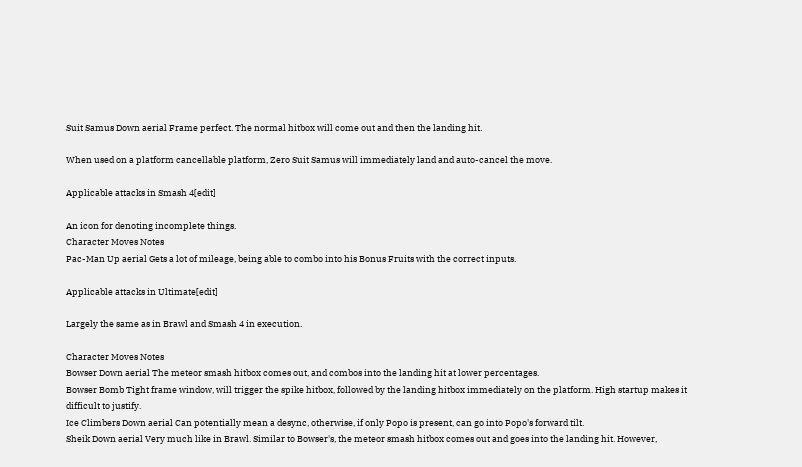Suit Samus Down aerial Frame perfect. The normal hitbox will come out and then the landing hit.

When used on a platform cancellable platform, Zero Suit Samus will immediately land and auto-cancel the move.

Applicable attacks in Smash 4[edit]

An icon for denoting incomplete things.
Character Moves Notes
Pac-Man Up aerial Gets a lot of mileage, being able to combo into his Bonus Fruits with the correct inputs.

Applicable attacks in Ultimate[edit]

Largely the same as in Brawl and Smash 4 in execution.

Character Moves Notes
Bowser Down aerial The meteor smash hitbox comes out, and combos into the landing hit at lower percentages.
Bowser Bomb Tight frame window, will trigger the spike hitbox, followed by the landing hitbox immediately on the platform. High startup makes it difficult to justify.
Ice Climbers Down aerial Can potentially mean a desync, otherwise, if only Popo is present, can go into Popo's forward tilt.
Sheik Down aerial Very much like in Brawl. Similar to Bowser's, the meteor smash hitbox comes out and goes into the landing hit. However,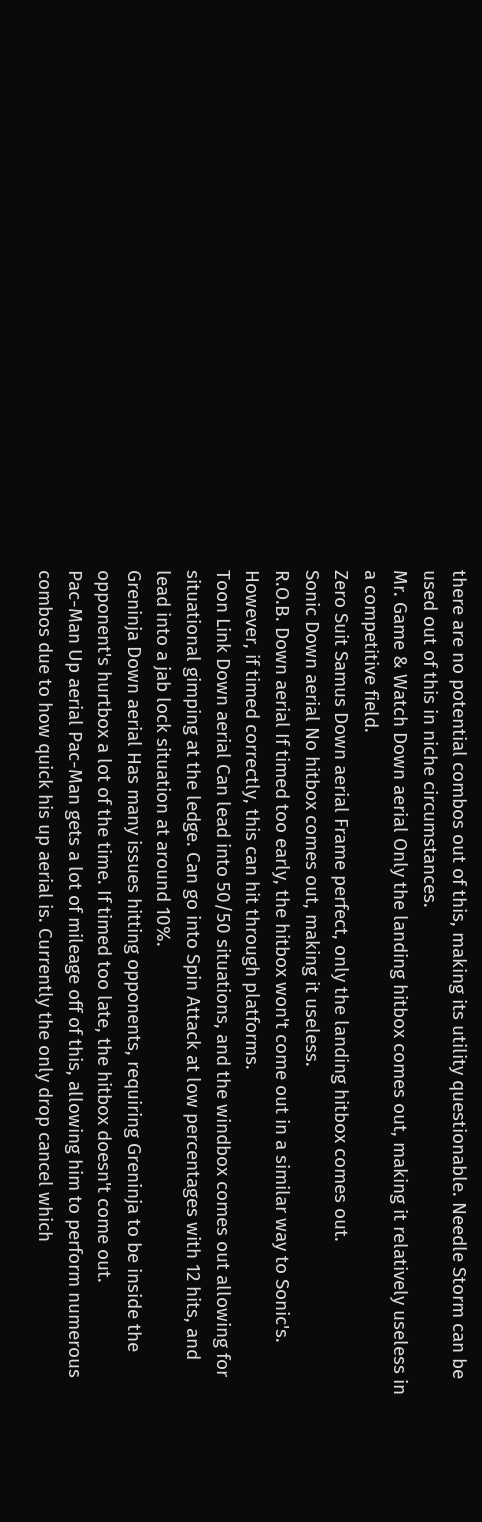there are no potential combos out of this, making its utility questionable. Needle Storm can be used out of this in niche circumstances.
Mr. Game & Watch Down aerial Only the landing hitbox comes out, making it relatively useless in a competitive field.
Zero Suit Samus Down aerial Frame perfect, only the landing hitbox comes out.
Sonic Down aerial No hitbox comes out, making it useless.
R.O.B. Down aerial If timed too early, the hitbox won't come out in a similar way to Sonic's. However, if timed correctly, this can hit through platforms.
Toon Link Down aerial Can lead into 50/50 situations, and the windbox comes out allowing for situational gimping at the ledge. Can go into Spin Attack at low percentages with 12 hits, and lead into a jab lock situation at around 10%.
Greninja Down aerial Has many issues hitting opponents, requiring Greninja to be inside the opponent's hurtbox a lot of the time. If timed too late, the hitbox doesn't come out.
Pac-Man Up aerial Pac-Man gets a lot of mileage off of this, allowing him to perform numerous combos due to how quick his up aerial is. Currently the only drop cancel which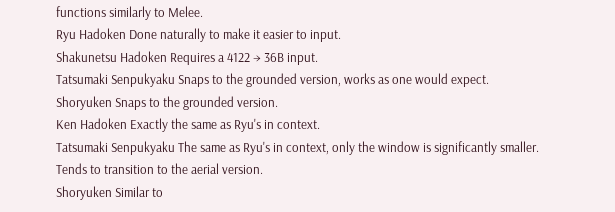functions similarly to Melee.
Ryu Hadoken Done naturally to make it easier to input.
Shakunetsu Hadoken Requires a 4122 → 36B input.
Tatsumaki Senpukyaku Snaps to the grounded version, works as one would expect.
Shoryuken Snaps to the grounded version.
Ken Hadoken Exactly the same as Ryu's in context.
Tatsumaki Senpukyaku The same as Ryu's in context, only the window is significantly smaller. Tends to transition to the aerial version.
Shoryuken Similar to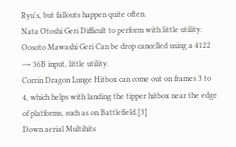Ryu's, but fallouts happen quite often.
Nata Otoshi Geri Difficult to perform with little utility.
Oosoto Mawashi Geri Can be drop cancelled using a 4122 → 36B input, little utility.
Corrin Dragon Lunge Hitbox can come out on frames 3 to 4, which helps with landing the tipper hitbox near the edge of platforms, such as on Battlefield.[3]
Down aerial Multihits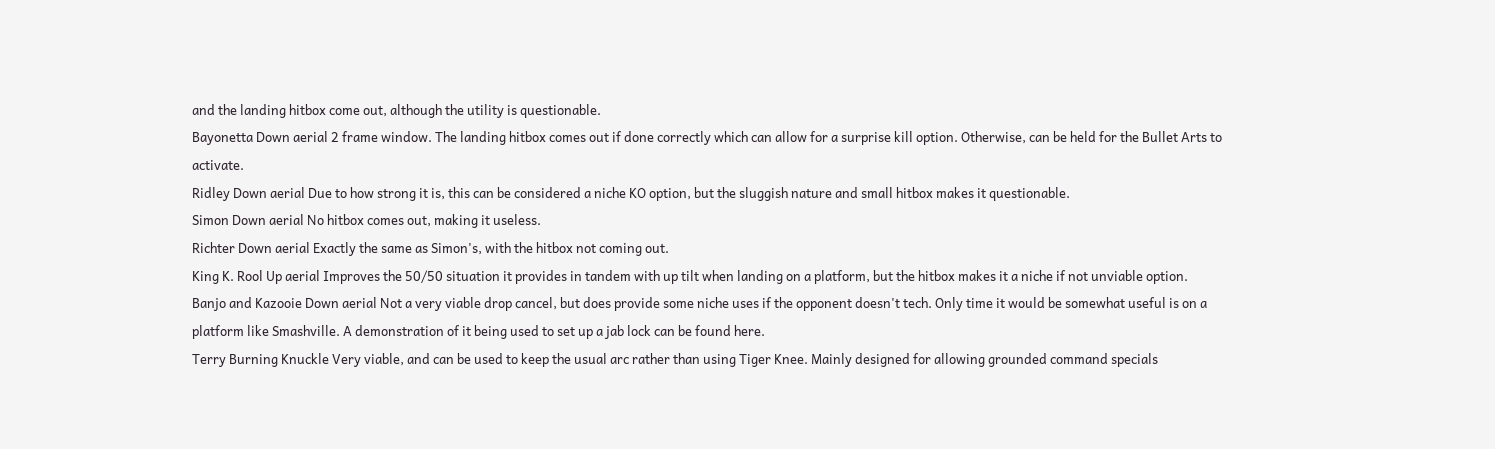and the landing hitbox come out, although the utility is questionable.
Bayonetta Down aerial 2 frame window. The landing hitbox comes out if done correctly which can allow for a surprise kill option. Otherwise, can be held for the Bullet Arts to activate.
Ridley Down aerial Due to how strong it is, this can be considered a niche KO option, but the sluggish nature and small hitbox makes it questionable.
Simon Down aerial No hitbox comes out, making it useless.
Richter Down aerial Exactly the same as Simon's, with the hitbox not coming out.
King K. Rool Up aerial Improves the 50/50 situation it provides in tandem with up tilt when landing on a platform, but the hitbox makes it a niche if not unviable option.
Banjo and Kazooie Down aerial Not a very viable drop cancel, but does provide some niche uses if the opponent doesn't tech. Only time it would be somewhat useful is on a platform like Smashville. A demonstration of it being used to set up a jab lock can be found here.
Terry Burning Knuckle Very viable, and can be used to keep the usual arc rather than using Tiger Knee. Mainly designed for allowing grounded command specials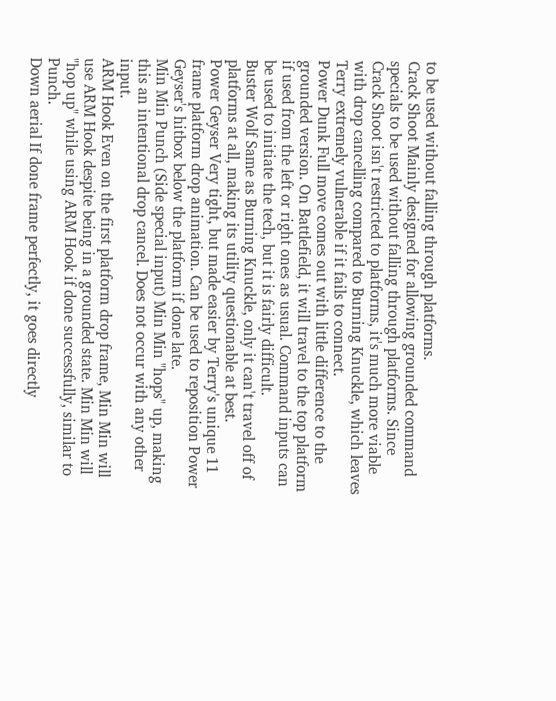to be used without falling through platforms.
Crack Shoot Mainly designed for allowing grounded command specials to be used without falling through platforms. Since Crack Shoot isn't restricted to platforms, it's much more viable with drop cancelling compared to Burning Knuckle, which leaves Terry extremely vulnerable if it fails to connect.
Power Dunk Full move comes out with little difference to the grounded version. On Battlefield, it will travel to the top platform if used from the left or right ones as usual. Command inputs can be used to initiate the tech, but it is fairly difficult.
Buster Wolf Same as Burning Knuckle, only it can't travel off of platforms at all, making its utility questionable at best.
Power Geyser Very tight, but made easier by Terry's unique 11 frame platform drop animation. Can be used to reposition Power Geyser's hitbox below the platform if done late.
Min Min Punch (Side special input) Min Min "hops" up, making this an intentional drop cancel. Does not occur with any other input.
ARM Hook Even on the first platform drop frame, Min Min will use ARM Hook despite being in a grounded state. Min Min will "hop up" while using ARM Hook if done successfully, similar to Punch.
Down aerial If done frame perfectly, it goes directly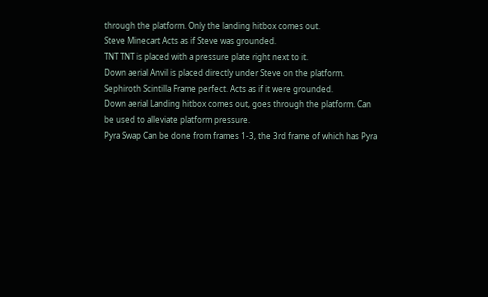through the platform. Only the landing hitbox comes out.
Steve Minecart Acts as if Steve was grounded.
TNT TNT is placed with a pressure plate right next to it.
Down aerial Anvil is placed directly under Steve on the platform.
Sephiroth Scintilla Frame perfect. Acts as if it were grounded.
Down aerial Landing hitbox comes out, goes through the platform. Can be used to alleviate platform pressure.
Pyra Swap Can be done from frames 1-3, the 3rd frame of which has Pyra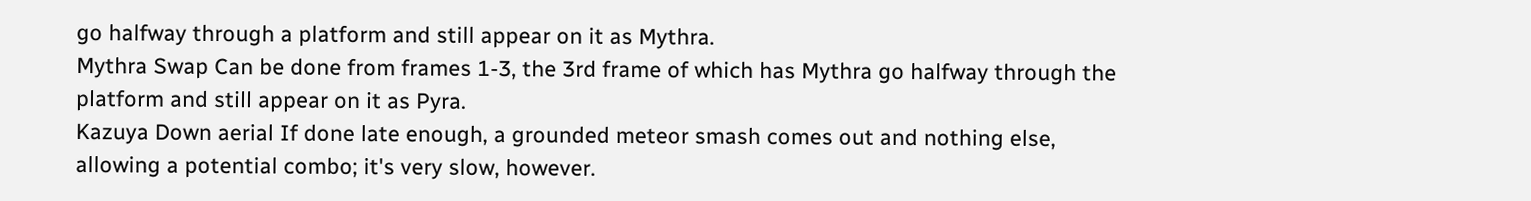go halfway through a platform and still appear on it as Mythra.
Mythra Swap Can be done from frames 1-3, the 3rd frame of which has Mythra go halfway through the platform and still appear on it as Pyra.
Kazuya Down aerial If done late enough, a grounded meteor smash comes out and nothing else, allowing a potential combo; it's very slow, however.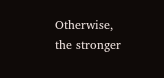Otherwise, the stronger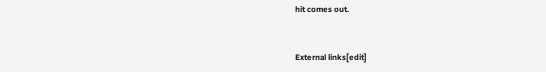hit comes out.


External links[edit]